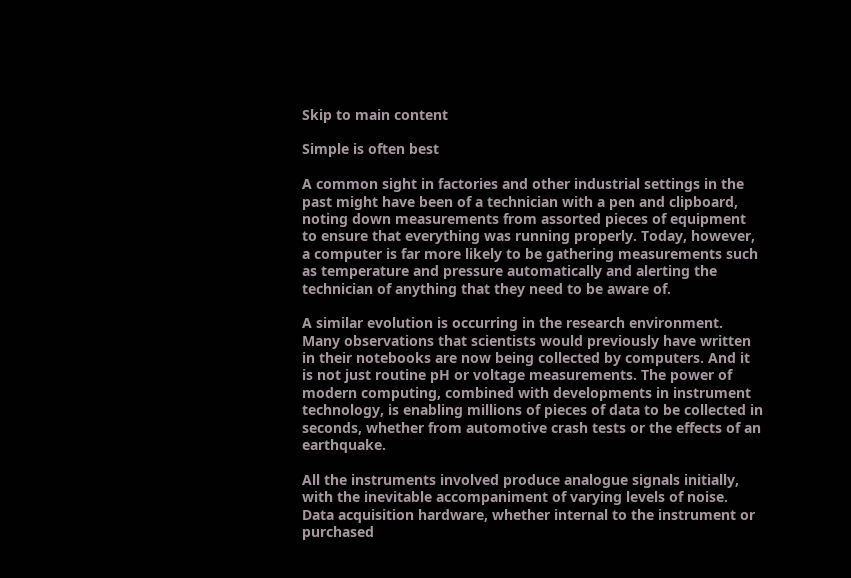Skip to main content

Simple is often best

A common sight in factories and other industrial settings in the past might have been of a technician with a pen and clipboard, noting down measurements from assorted pieces of equipment to ensure that everything was running properly. Today, however, a computer is far more likely to be gathering measurements such as temperature and pressure automatically and alerting the technician of anything that they need to be aware of.

A similar evolution is occurring in the research environment. Many observations that scientists would previously have written in their notebooks are now being collected by computers. And it is not just routine pH or voltage measurements. The power of modern computing, combined with developments in instrument technology, is enabling millions of pieces of data to be collected in seconds, whether from automotive crash tests or the effects of an earthquake.

All the instruments involved produce analogue signals initially, with the inevitable accompaniment of varying levels of noise. Data acquisition hardware, whether internal to the instrument or purchased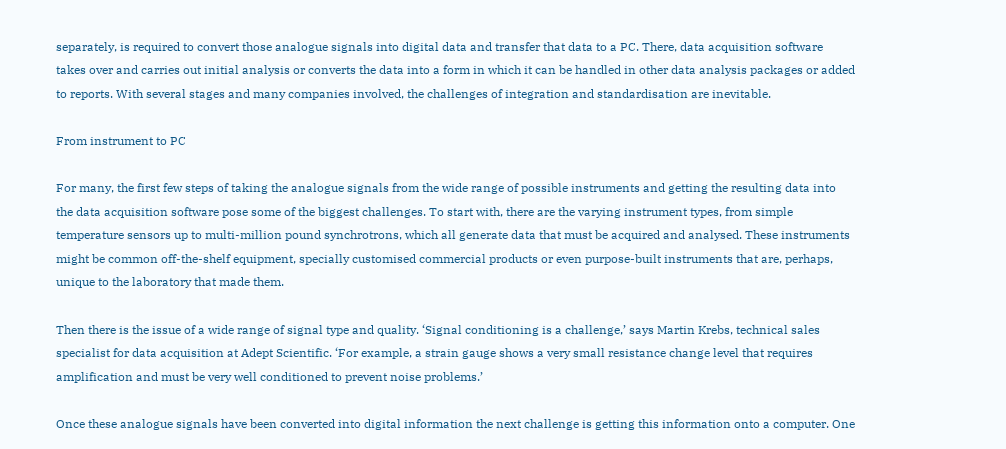separately, is required to convert those analogue signals into digital data and transfer that data to a PC. There, data acquisition software takes over and carries out initial analysis or converts the data into a form in which it can be handled in other data analysis packages or added to reports. With several stages and many companies involved, the challenges of integration and standardisation are inevitable.

From instrument to PC

For many, the first few steps of taking the analogue signals from the wide range of possible instruments and getting the resulting data into the data acquisition software pose some of the biggest challenges. To start with, there are the varying instrument types, from simple temperature sensors up to multi-million pound synchrotrons, which all generate data that must be acquired and analysed. These instruments might be common off-the-shelf equipment, specially customised commercial products or even purpose-built instruments that are, perhaps, unique to the laboratory that made them.

Then there is the issue of a wide range of signal type and quality. ‘Signal conditioning is a challenge,’ says Martin Krebs, technical sales specialist for data acquisition at Adept Scientific. ‘For example, a strain gauge shows a very small resistance change level that requires amplification and must be very well conditioned to prevent noise problems.’

Once these analogue signals have been converted into digital information the next challenge is getting this information onto a computer. One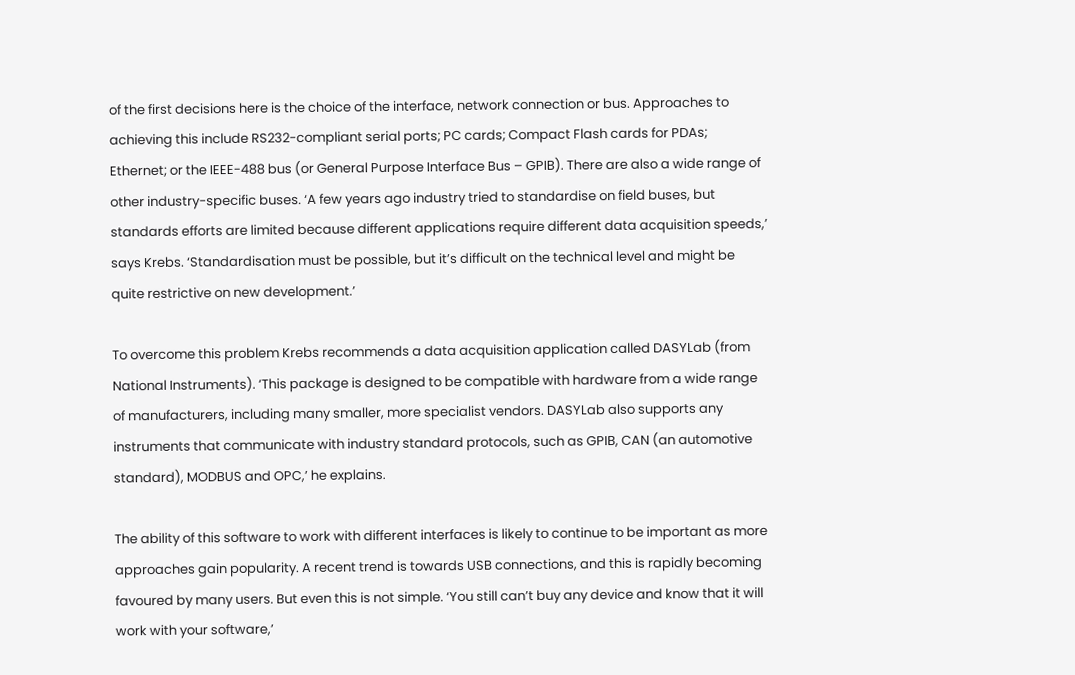of the first decisions here is the choice of the interface, network connection or bus. Approaches to achieving this include RS232-compliant serial ports; PC cards; Compact Flash cards for PDAs; Ethernet; or the IEEE-488 bus (or General Purpose Interface Bus – GPIB). There are also a wide range of other industry-specific buses. ‘A few years ago industry tried to standardise on field buses, but standards efforts are limited because different applications require different data acquisition speeds,’ says Krebs. ‘Standardisation must be possible, but it’s difficult on the technical level and might be quite restrictive on new development.’

To overcome this problem Krebs recommends a data acquisition application called DASYLab (from National Instruments). ‘This package is designed to be compatible with hardware from a wide range of manufacturers, including many smaller, more specialist vendors. DASYLab also supports any instruments that communicate with industry standard protocols, such as GPIB, CAN (an automotive standard), MODBUS and OPC,’ he explains.

The ability of this software to work with different interfaces is likely to continue to be important as more approaches gain popularity. A recent trend is towards USB connections, and this is rapidly becoming favoured by many users. But even this is not simple. ‘You still can’t buy any device and know that it will work with your software,’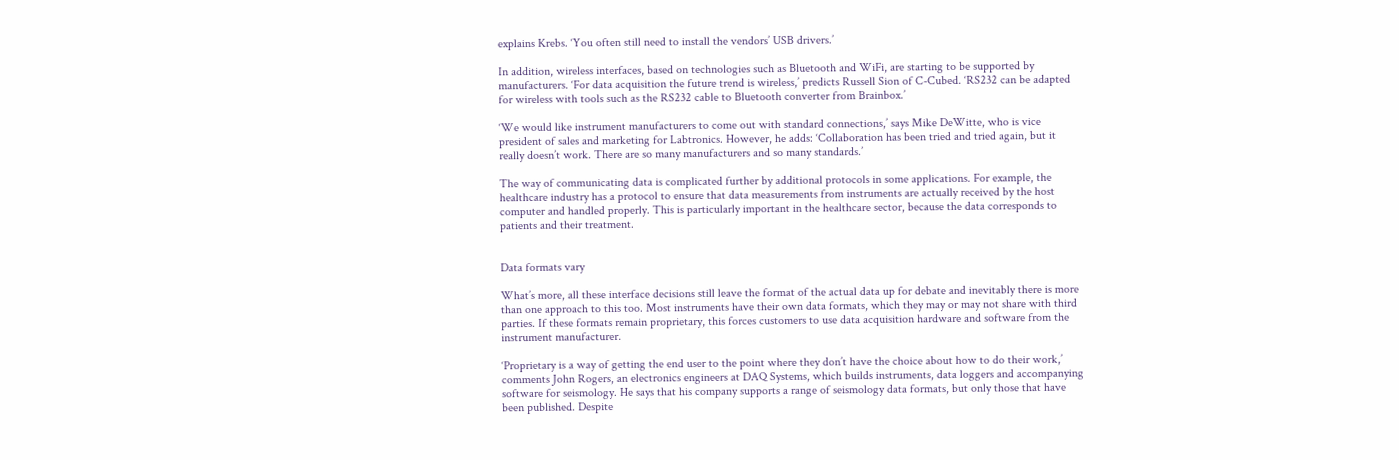explains Krebs. ‘You often still need to install the vendors’ USB drivers.’

In addition, wireless interfaces, based on technologies such as Bluetooth and WiFi, are starting to be supported by manufacturers. ‘For data acquisition the future trend is wireless,’ predicts Russell Sion of C-Cubed. ‘RS232 can be adapted for wireless with tools such as the RS232 cable to Bluetooth converter from Brainbox.’

‘We would like instrument manufacturers to come out with standard connections,’ says Mike DeWitte, who is vice president of sales and marketing for Labtronics. However, he adds: ‘Collaboration has been tried and tried again, but it really doesn’t work. There are so many manufacturers and so many standards.’

The way of communicating data is complicated further by additional protocols in some applications. For example, the healthcare industry has a protocol to ensure that data measurements from instruments are actually received by the host computer and handled properly. This is particularly important in the healthcare sector, because the data corresponds to patients and their treatment.


Data formats vary

What’s more, all these interface decisions still leave the format of the actual data up for debate and inevitably there is more than one approach to this too. Most instruments have their own data formats, which they may or may not share with third parties. If these formats remain proprietary, this forces customers to use data acquisition hardware and software from the instrument manufacturer.

‘Proprietary is a way of getting the end user to the point where they don’t have the choice about how to do their work,’ comments John Rogers, an electronics engineers at DAQ Systems, which builds instruments, data loggers and accompanying software for seismology. He says that his company supports a range of seismology data formats, but only those that have been published. Despite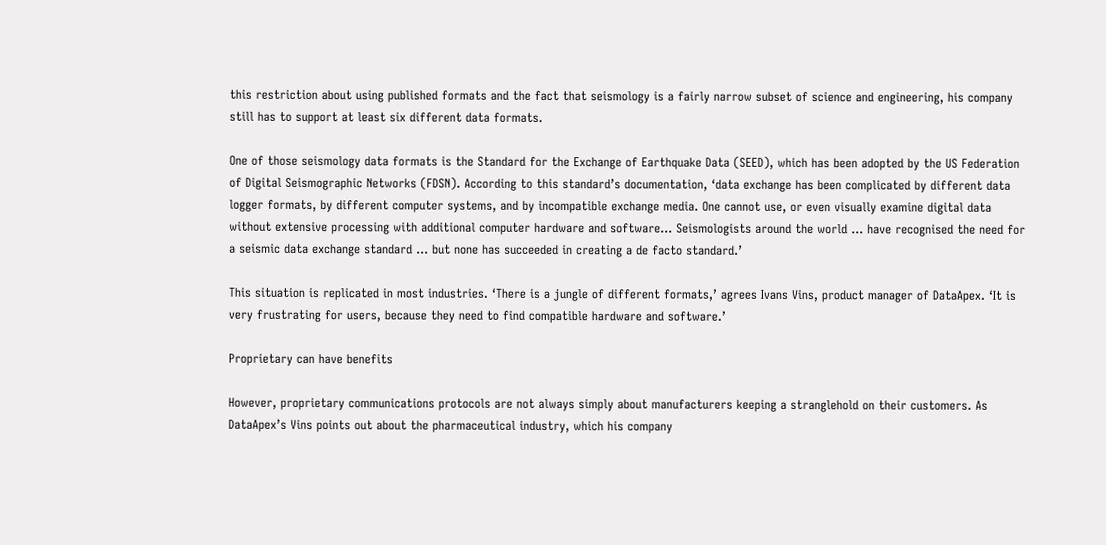this restriction about using published formats and the fact that seismology is a fairly narrow subset of science and engineering, his company still has to support at least six different data formats.

One of those seismology data formats is the Standard for the Exchange of Earthquake Data (SEED), which has been adopted by the US Federation of Digital Seismographic Networks (FDSN). According to this standard’s documentation, ‘data exchange has been complicated by different data logger formats, by different computer systems, and by incompatible exchange media. One cannot use, or even visually examine digital data without extensive processing with additional computer hardware and software… Seismologists around the world … have recognised the need for a seismic data exchange standard … but none has succeeded in creating a de facto standard.’

This situation is replicated in most industries. ‘There is a jungle of different formats,’ agrees Ivans Vins, product manager of DataApex. ‘It is very frustrating for users, because they need to find compatible hardware and software.’

Proprietary can have benefits

However, proprietary communications protocols are not always simply about manufacturers keeping a stranglehold on their customers. As DataApex’s Vins points out about the pharmaceutical industry, which his company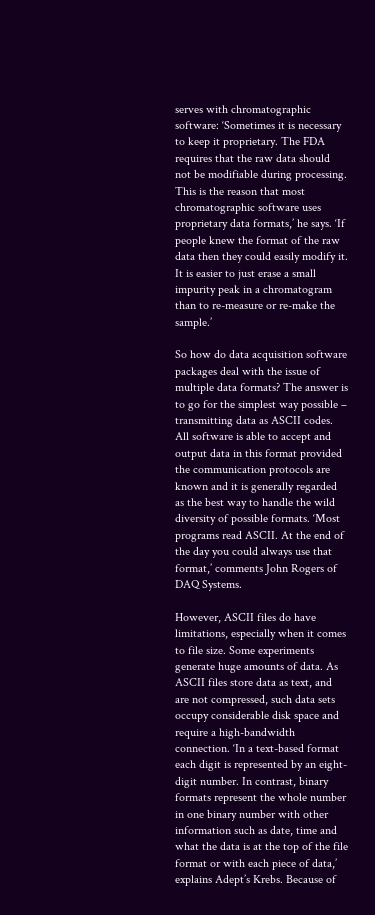serves with chromatographic software: ‘Sometimes it is necessary to keep it proprietary. The FDA requires that the raw data should not be modifiable during processing. This is the reason that most chromatographic software uses proprietary data formats,’ he says. ‘If people knew the format of the raw data then they could easily modify it. It is easier to just erase a small impurity peak in a chromatogram than to re-measure or re-make the sample.’

So how do data acquisition software packages deal with the issue of multiple data formats? The answer is to go for the simplest way possible – transmitting data as ASCII codes. All software is able to accept and output data in this format provided the communication protocols are known and it is generally regarded as the best way to handle the wild diversity of possible formats. ‘Most programs read ASCII. At the end of the day you could always use that format,’ comments John Rogers of DAQ Systems.

However, ASCII files do have limitations, especially when it comes to file size. Some experiments generate huge amounts of data. As ASCII files store data as text, and are not compressed, such data sets occupy considerable disk space and require a high-bandwidth connection. ‘In a text-based format each digit is represented by an eight-digit number. In contrast, binary formats represent the whole number in one binary number with other information such as date, time and what the data is at the top of the file format or with each piece of data,’ explains Adept’s Krebs. Because of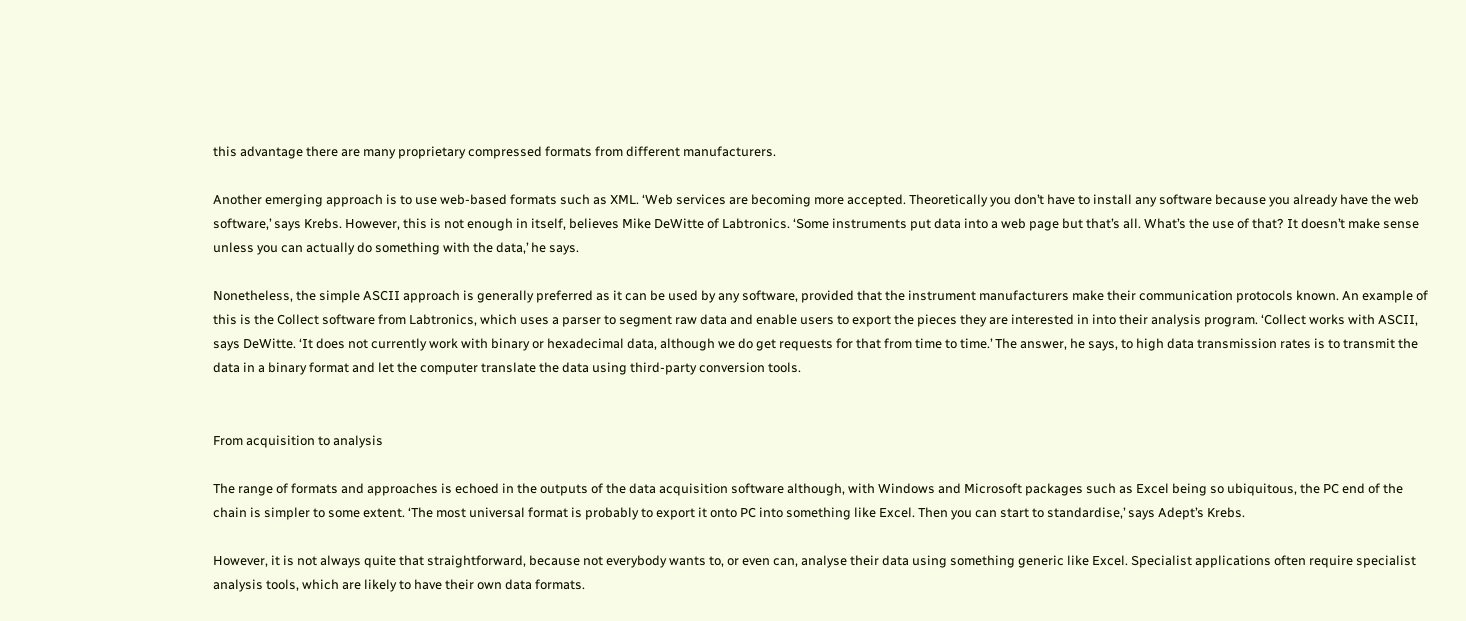this advantage there are many proprietary compressed formats from different manufacturers.

Another emerging approach is to use web-based formats such as XML. ‘Web services are becoming more accepted. Theoretically you don’t have to install any software because you already have the web software,’ says Krebs. However, this is not enough in itself, believes Mike DeWitte of Labtronics. ‘Some instruments put data into a web page but that’s all. What’s the use of that? It doesn’t make sense unless you can actually do something with the data,’ he says.

Nonetheless, the simple ASCII approach is generally preferred as it can be used by any software, provided that the instrument manufacturers make their communication protocols known. An example of this is the Collect software from Labtronics, which uses a parser to segment raw data and enable users to export the pieces they are interested in into their analysis program. ‘Collect works with ASCII, says DeWitte. ‘It does not currently work with binary or hexadecimal data, although we do get requests for that from time to time.’ The answer, he says, to high data transmission rates is to transmit the data in a binary format and let the computer translate the data using third-party conversion tools.


From acquisition to analysis

The range of formats and approaches is echoed in the outputs of the data acquisition software although, with Windows and Microsoft packages such as Excel being so ubiquitous, the PC end of the chain is simpler to some extent. ‘The most universal format is probably to export it onto PC into something like Excel. Then you can start to standardise,’ says Adept’s Krebs.

However, it is not always quite that straightforward, because not everybody wants to, or even can, analyse their data using something generic like Excel. Specialist applications often require specialist analysis tools, which are likely to have their own data formats.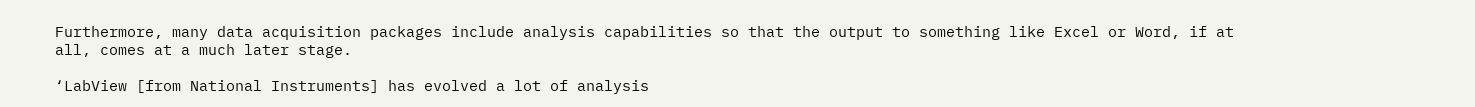Furthermore, many data acquisition packages include analysis capabilities so that the output to something like Excel or Word, if at all, comes at a much later stage.

‘LabView [from National Instruments] has evolved a lot of analysis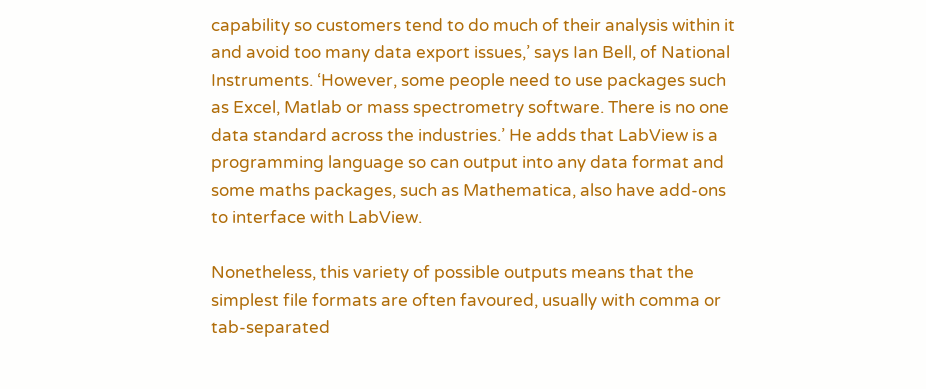capability so customers tend to do much of their analysis within it and avoid too many data export issues,’ says Ian Bell, of National Instruments. ‘However, some people need to use packages such as Excel, Matlab or mass spectrometry software. There is no one data standard across the industries.’ He adds that LabView is a programming language so can output into any data format and some maths packages, such as Mathematica, also have add-ons to interface with LabView.

Nonetheless, this variety of possible outputs means that the simplest file formats are often favoured, usually with comma or tab-separated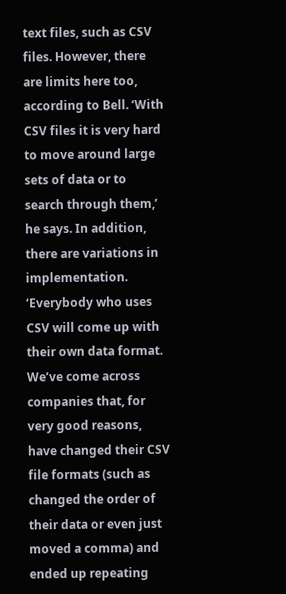text files, such as CSV files. However, there are limits here too, according to Bell. ‘With CSV files it is very hard to move around large sets of data or to search through them,’ he says. In addition, there are variations in implementation. ‘Everybody who uses CSV will come up with their own data format. We’ve come across companies that, for very good reasons, have changed their CSV file formats (such as changed the order of their data or even just moved a comma) and ended up repeating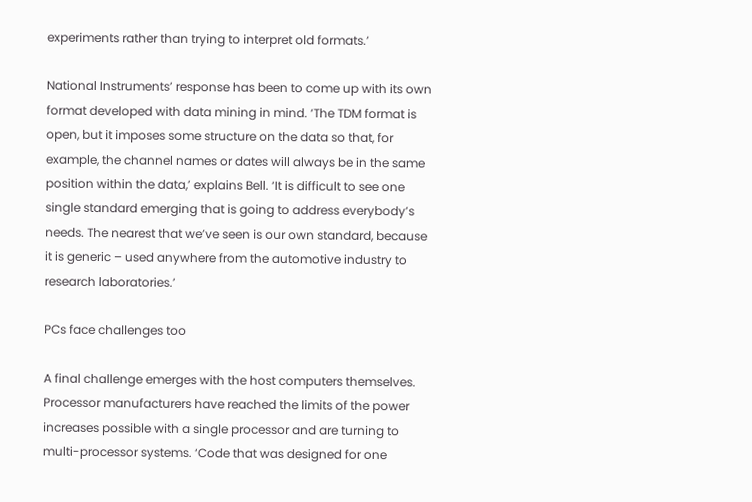experiments rather than trying to interpret old formats.’

National Instruments’ response has been to come up with its own format developed with data mining in mind. ‘The TDM format is open, but it imposes some structure on the data so that, for example, the channel names or dates will always be in the same position within the data,’ explains Bell. ‘It is difficult to see one single standard emerging that is going to address everybody’s needs. The nearest that we’ve seen is our own standard, because it is generic – used anywhere from the automotive industry to research laboratories.’

PCs face challenges too

A final challenge emerges with the host computers themselves. Processor manufacturers have reached the limits of the power increases possible with a single processor and are turning to multi-processor systems. ‘Code that was designed for one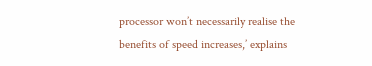processor won’t necessarily realise the benefits of speed increases,’ explains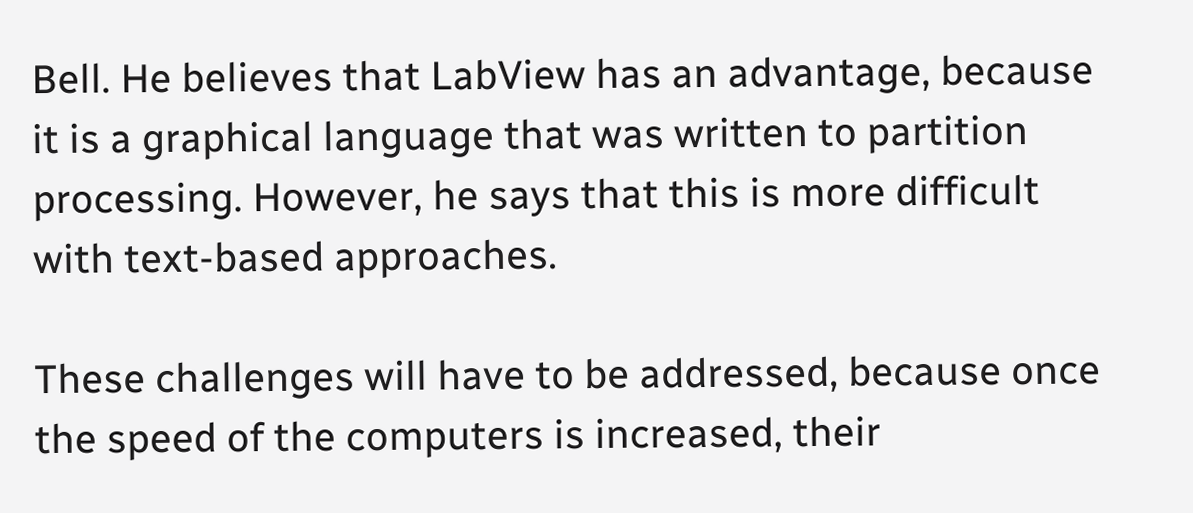Bell. He believes that LabView has an advantage, because it is a graphical language that was written to partition processing. However, he says that this is more difficult with text-based approaches.

These challenges will have to be addressed, because once the speed of the computers is increased, their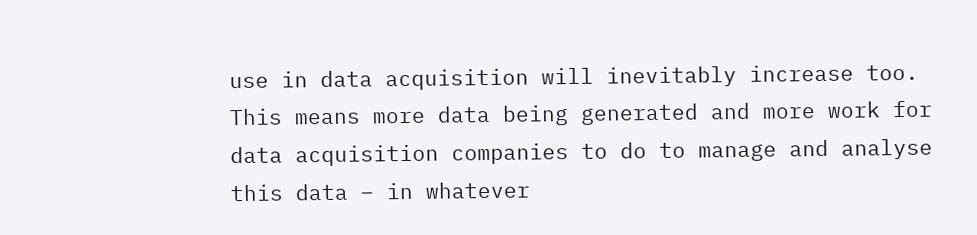use in data acquisition will inevitably increase too. This means more data being generated and more work for data acquisition companies to do to manage and analyse this data – in whatever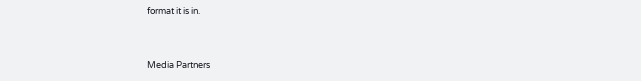format it is in.


Media Partners